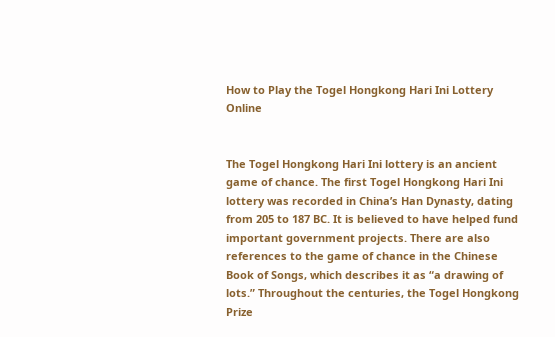How to Play the Togel Hongkong Hari Ini Lottery Online


The Togel Hongkong Hari Ini lottery is an ancient game of chance. The first Togel Hongkong Hari Ini lottery was recorded in China’s Han Dynasty, dating from 205 to 187 BC. It is believed to have helped fund important government projects. There are also references to the game of chance in the Chinese Book of Songs, which describes it as “a drawing of lots.” Throughout the centuries, the Togel Hongkong Prize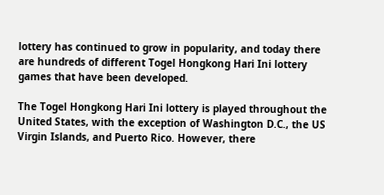lottery has continued to grow in popularity, and today there are hundreds of different Togel Hongkong Hari Ini lottery games that have been developed.

The Togel Hongkong Hari Ini lottery is played throughout the United States, with the exception of Washington D.C., the US Virgin Islands, and Puerto Rico. However, there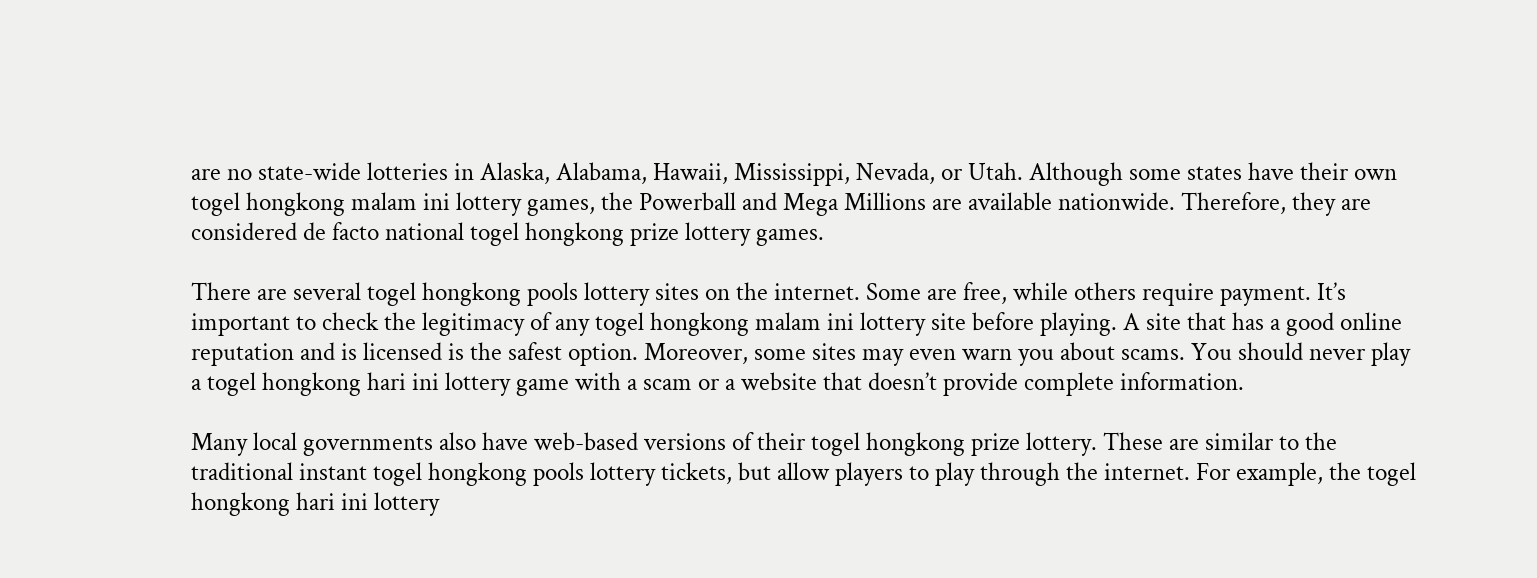are no state-wide lotteries in Alaska, Alabama, Hawaii, Mississippi, Nevada, or Utah. Although some states have their own togel hongkong malam ini lottery games, the Powerball and Mega Millions are available nationwide. Therefore, they are considered de facto national togel hongkong prize lottery games.

There are several togel hongkong pools lottery sites on the internet. Some are free, while others require payment. It’s important to check the legitimacy of any togel hongkong malam ini lottery site before playing. A site that has a good online reputation and is licensed is the safest option. Moreover, some sites may even warn you about scams. You should never play a togel hongkong hari ini lottery game with a scam or a website that doesn’t provide complete information.

Many local governments also have web-based versions of their togel hongkong prize lottery. These are similar to the traditional instant togel hongkong pools lottery tickets, but allow players to play through the internet. For example, the togel hongkong hari ini lottery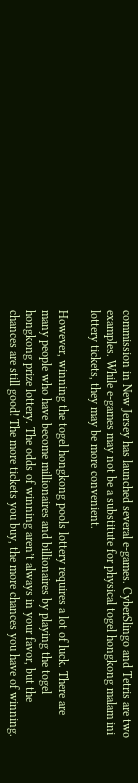commission in New Jersey has launched several e-games. CyberSlingo and Tetris are two examples. While e-games may not be a substitute for physical togel hongkong malam ini lottery tickets, they may be more convenient.

However, winning the togel hongkong pools lottery requires a lot of luck. There are many people who have become millionaires and billionaires by playing the togel hongkong prize lottery. The odds of winning aren’t always in your favor, but the chances are still good! The more tickets you buy, the more chances you have of winning.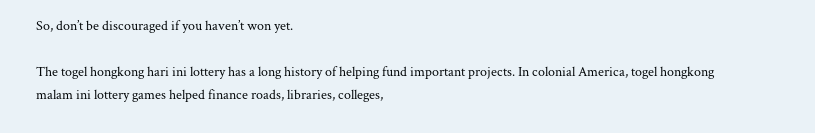So, don’t be discouraged if you haven’t won yet.

The togel hongkong hari ini lottery has a long history of helping fund important projects. In colonial America, togel hongkong malam ini lottery games helped finance roads, libraries, colleges,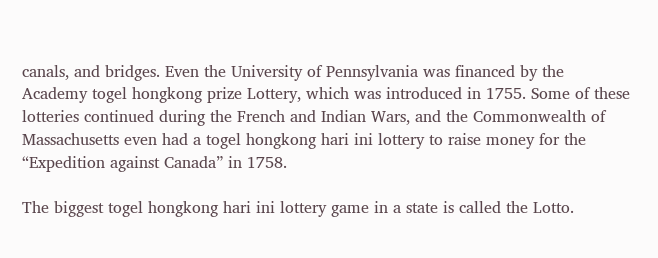canals, and bridges. Even the University of Pennsylvania was financed by the Academy togel hongkong prize Lottery, which was introduced in 1755. Some of these lotteries continued during the French and Indian Wars, and the Commonwealth of Massachusetts even had a togel hongkong hari ini lottery to raise money for the “Expedition against Canada” in 1758.

The biggest togel hongkong hari ini lottery game in a state is called the Lotto.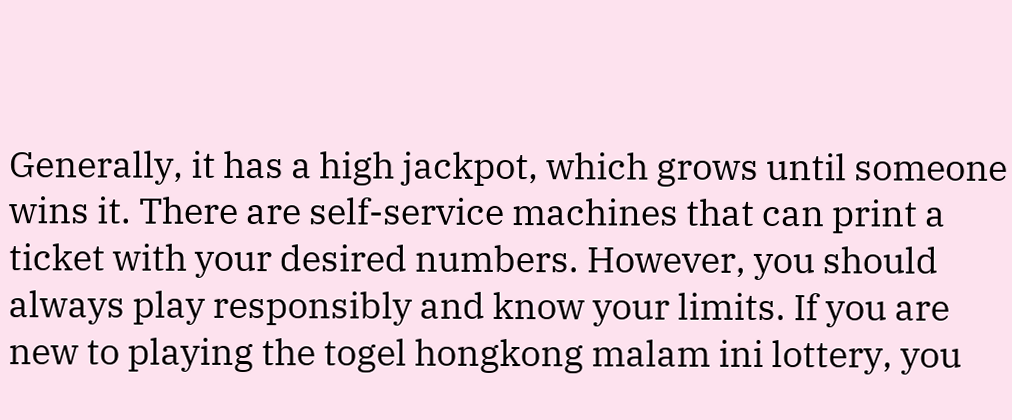Generally, it has a high jackpot, which grows until someone wins it. There are self-service machines that can print a ticket with your desired numbers. However, you should always play responsibly and know your limits. If you are new to playing the togel hongkong malam ini lottery, you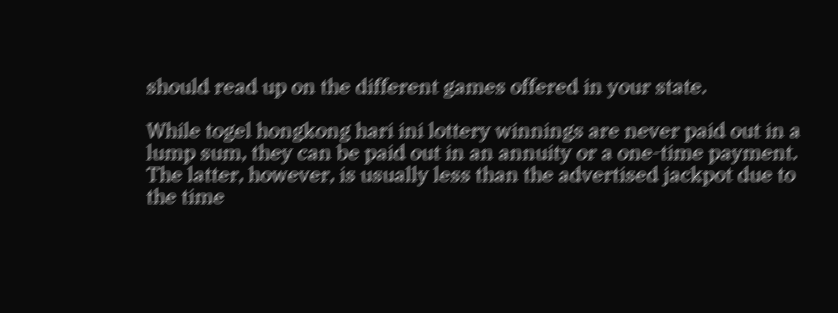should read up on the different games offered in your state.

While togel hongkong hari ini lottery winnings are never paid out in a lump sum, they can be paid out in an annuity or a one-time payment. The latter, however, is usually less than the advertised jackpot due to the time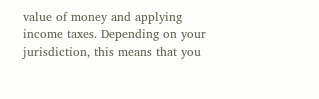value of money and applying income taxes. Depending on your jurisdiction, this means that you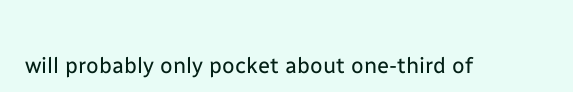will probably only pocket about one-third of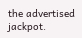the advertised jackpot.